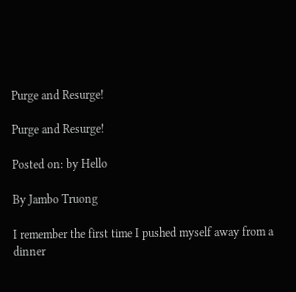Purge and Resurge!

Purge and Resurge!

Posted on: by Hello

By Jambo Truong

I remember the first time I pushed myself away from a dinner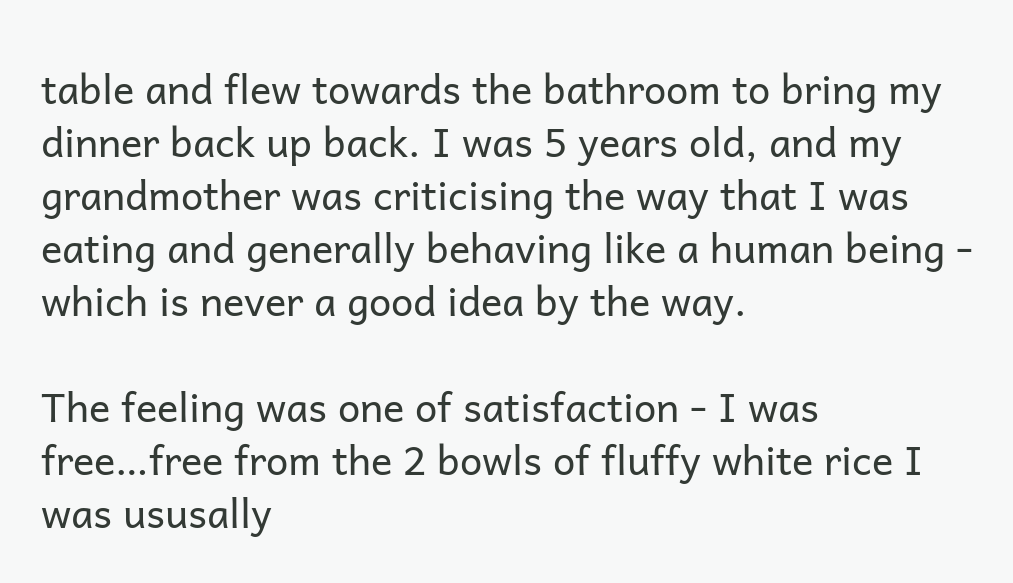table and flew towards the bathroom to bring my dinner back up back. I was 5 years old, and my grandmother was criticising the way that I was eating and generally behaving like a human being - which is never a good idea by the way.

The feeling was one of satisfaction - I was free…free from the 2 bowls of fluffy white rice I was ususally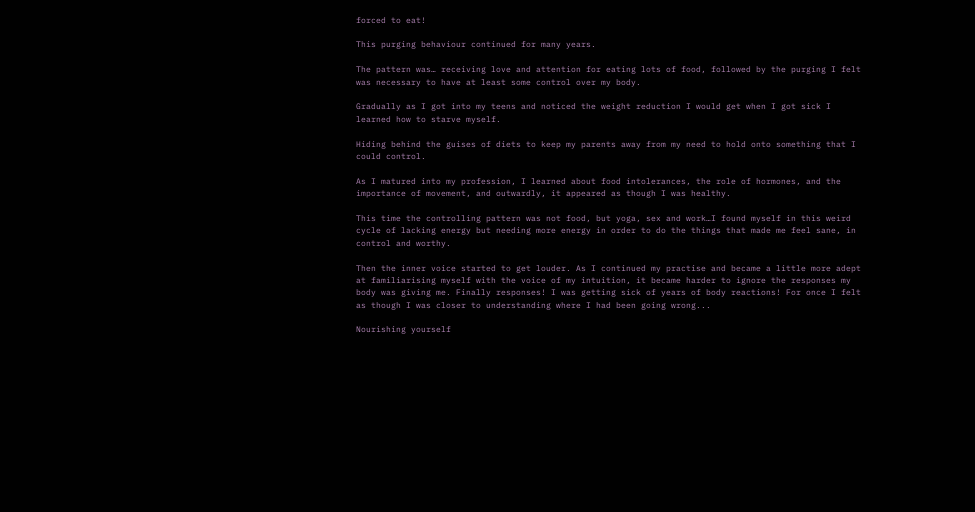forced to eat!

This purging behaviour continued for many years.

The pattern was… receiving love and attention for eating lots of food, followed by the purging I felt was necessary to have at least some control over my body.

Gradually as I got into my teens and noticed the weight reduction I would get when I got sick I learned how to starve myself.

Hiding behind the guises of diets to keep my parents away from my need to hold onto something that I could control.

As I matured into my profession, I learned about food intolerances, the role of hormones, and the importance of movement, and outwardly, it appeared as though I was healthy.

This time the controlling pattern was not food, but yoga, sex and work…I found myself in this weird cycle of lacking energy but needing more energy in order to do the things that made me feel sane, in control and worthy.

Then the inner voice started to get louder. As I continued my practise and became a little more adept at familiarising myself with the voice of my intuition, it became harder to ignore the responses my body was giving me. Finally responses! I was getting sick of years of body reactions! For once I felt as though I was closer to understanding where I had been going wrong...

Nourishing yourself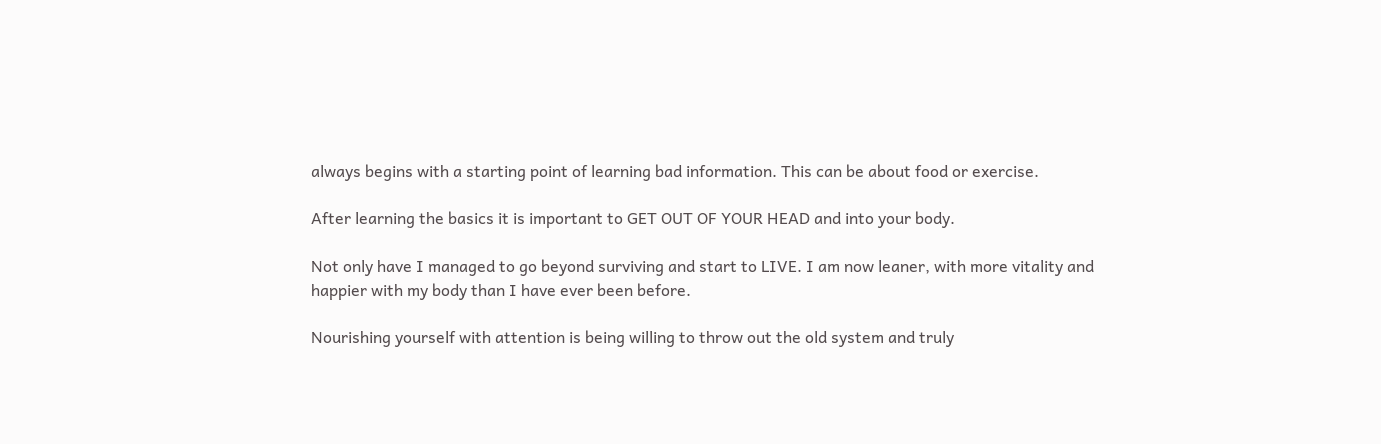always begins with a starting point of learning bad information. This can be about food or exercise.

After learning the basics it is important to GET OUT OF YOUR HEAD and into your body.

Not only have I managed to go beyond surviving and start to LIVE. I am now leaner, with more vitality and happier with my body than I have ever been before.

Nourishing yourself with attention is being willing to throw out the old system and truly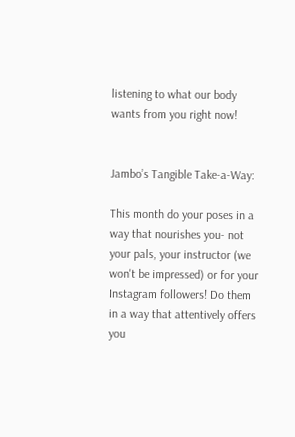listening to what our body wants from you right now!


Jambo’s Tangible Take-a-Way:

This month do your poses in a way that nourishes you- not your pals, your instructor (we won't be impressed) or for your Instagram followers! Do them in a way that attentively offers you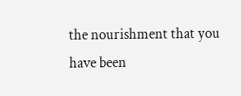the nourishment that you have been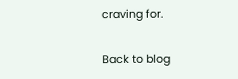craving for.

Back to blog